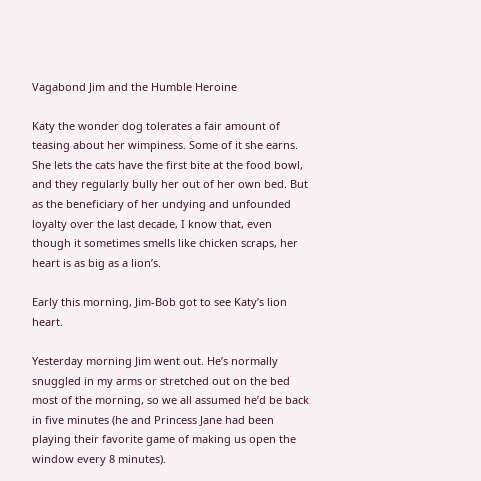Vagabond Jim and the Humble Heroine

Katy the wonder dog tolerates a fair amount of teasing about her wimpiness. Some of it she earns. She lets the cats have the first bite at the food bowl, and they regularly bully her out of her own bed. But as the beneficiary of her undying and unfounded loyalty over the last decade, I know that, even though it sometimes smells like chicken scraps, her heart is as big as a lion’s.

Early this morning, Jim-Bob got to see Katy’s lion heart.

Yesterday morning Jim went out. He’s normally snuggled in my arms or stretched out on the bed most of the morning, so we all assumed he’d be back in five minutes (he and Princess Jane had been playing their favorite game of making us open the window every 8 minutes).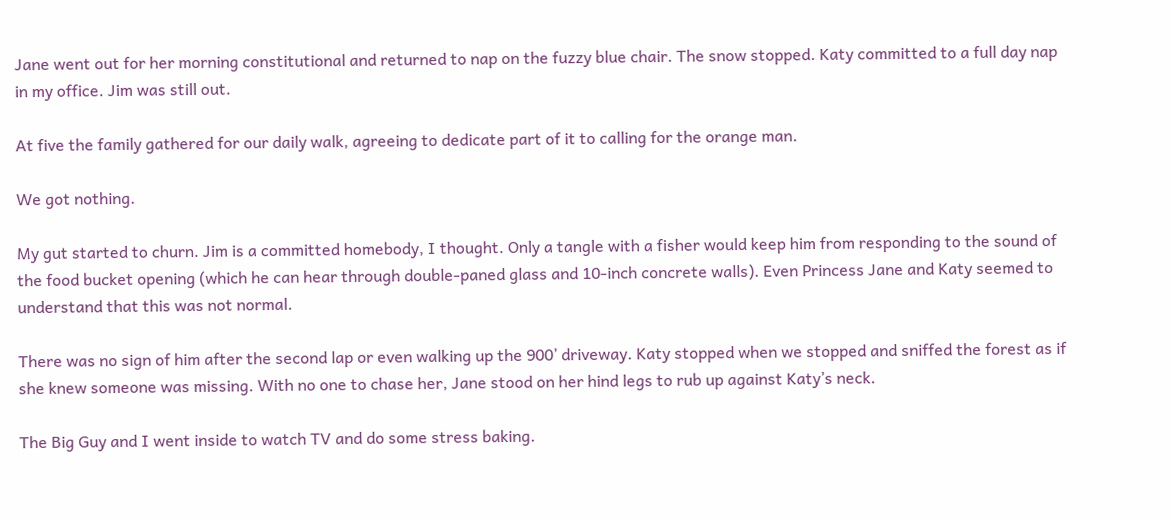Jane went out for her morning constitutional and returned to nap on the fuzzy blue chair. The snow stopped. Katy committed to a full day nap in my office. Jim was still out.

At five the family gathered for our daily walk, agreeing to dedicate part of it to calling for the orange man.

We got nothing.

My gut started to churn. Jim is a committed homebody, I thought. Only a tangle with a fisher would keep him from responding to the sound of the food bucket opening (which he can hear through double-paned glass and 10-inch concrete walls). Even Princess Jane and Katy seemed to understand that this was not normal.

There was no sign of him after the second lap or even walking up the 900’ driveway. Katy stopped when we stopped and sniffed the forest as if she knew someone was missing. With no one to chase her, Jane stood on her hind legs to rub up against Katy’s neck.

The Big Guy and I went inside to watch TV and do some stress baking.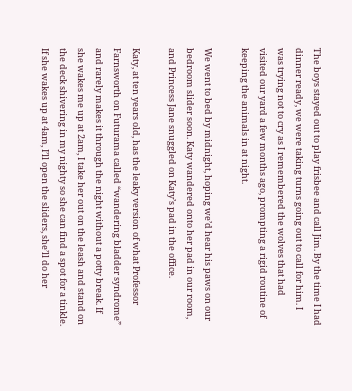The boys stayed out to play frisbee and call Jim. By the time I had dinner ready, we were taking turns going out to call for him. I was trying not to cry as I remembered the wolves that had visited our yard a few months ago, prompting a rigid routine of keeping the animals in at night.

We went to bed by midnight, hoping we’d hear his paws on our bedroom slider soon. Katy wandered onto her pad in our room, and Princess Jane snuggled on Katy’s pad in the office.

Katy, at ten years old, has the leaky version of what Professor Farnsworth on Futurama called “wandering bladder syndrome” and rarely makes it through the night without a potty break. If she wakes me up at 2am, I take her out on the leash and stand on the deck shivering in my nighty so she can find a spot for a tinkle. If she wakes up at 4am, I’ll open the sliders, she’ll do her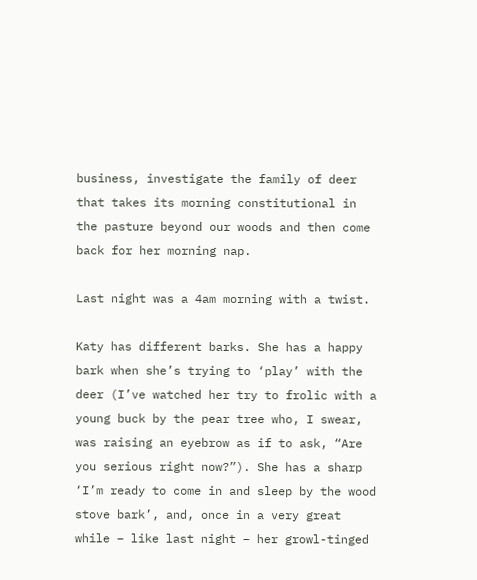business, investigate the family of deer that takes its morning constitutional in the pasture beyond our woods and then come back for her morning nap.

Last night was a 4am morning with a twist.

Katy has different barks. She has a happy bark when she’s trying to ‘play’ with the deer (I’ve watched her try to frolic with a young buck by the pear tree who, I swear, was raising an eyebrow as if to ask, “Are you serious right now?”). She has a sharp ‘I’m ready to come in and sleep by the wood stove bark’, and, once in a very great while – like last night – her growl-tinged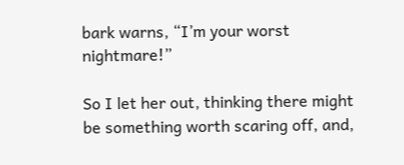bark warns, “I’m your worst nightmare!”

So I let her out, thinking there might be something worth scaring off, and,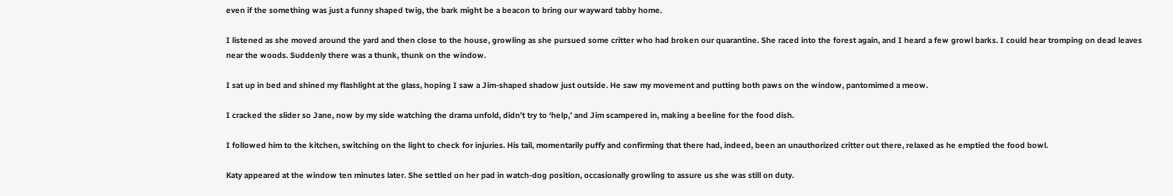even if the something was just a funny shaped twig, the bark might be a beacon to bring our wayward tabby home.

I listened as she moved around the yard and then close to the house, growling as she pursued some critter who had broken our quarantine. She raced into the forest again, and I heard a few growl barks. I could hear tromping on dead leaves near the woods. Suddenly there was a thunk, thunk on the window.

I sat up in bed and shined my flashlight at the glass, hoping I saw a Jim-shaped shadow just outside. He saw my movement and putting both paws on the window, pantomimed a meow.

I cracked the slider so Jane, now by my side watching the drama unfold, didn’t try to ‘help,’ and Jim scampered in, making a beeline for the food dish.

I followed him to the kitchen, switching on the light to check for injuries. His tail, momentarily puffy and confirming that there had, indeed, been an unauthorized critter out there, relaxed as he emptied the food bowl.

Katy appeared at the window ten minutes later. She settled on her pad in watch-dog position, occasionally growling to assure us she was still on duty.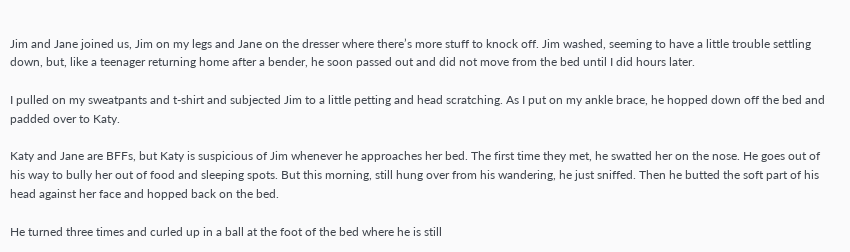Jim and Jane joined us, Jim on my legs and Jane on the dresser where there’s more stuff to knock off. Jim washed, seeming to have a little trouble settling down, but, like a teenager returning home after a bender, he soon passed out and did not move from the bed until I did hours later.

I pulled on my sweatpants and t-shirt and subjected Jim to a little petting and head scratching. As I put on my ankle brace, he hopped down off the bed and padded over to Katy.

Katy and Jane are BFFs, but Katy is suspicious of Jim whenever he approaches her bed. The first time they met, he swatted her on the nose. He goes out of his way to bully her out of food and sleeping spots. But this morning, still hung over from his wandering, he just sniffed. Then he butted the soft part of his head against her face and hopped back on the bed.

He turned three times and curled up in a ball at the foot of the bed where he is still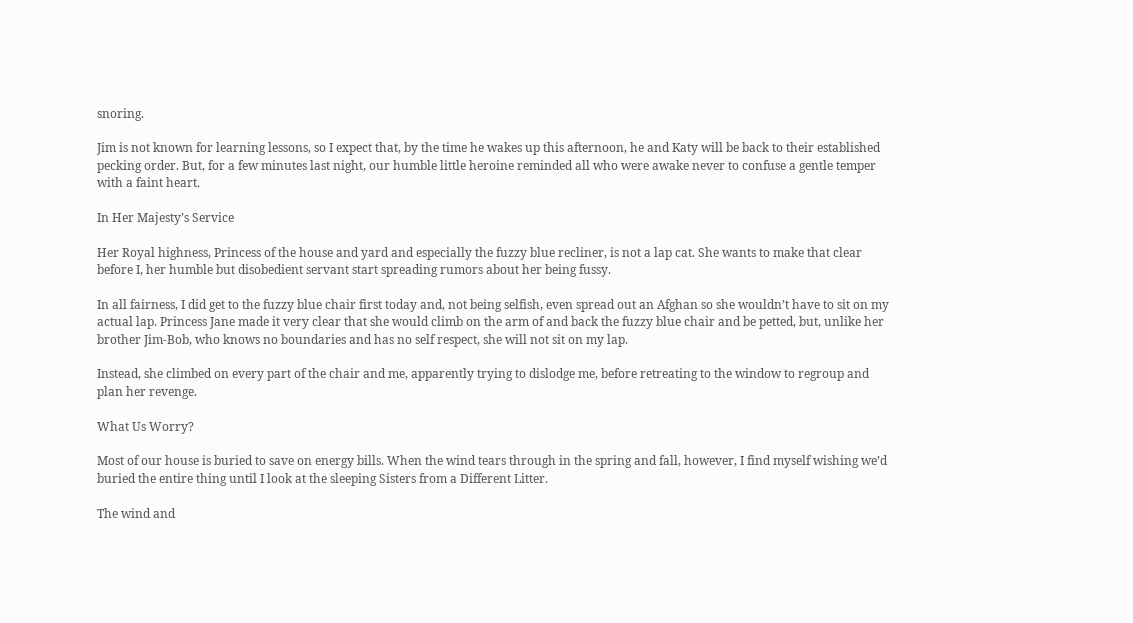snoring.

Jim is not known for learning lessons, so I expect that, by the time he wakes up this afternoon, he and Katy will be back to their established pecking order. But, for a few minutes last night, our humble little heroine reminded all who were awake never to confuse a gentle temper with a faint heart.

In Her Majesty’s Service

Her Royal highness, Princess of the house and yard and especially the fuzzy blue recliner, is not a lap cat. She wants to make that clear before I, her humble but disobedient servant start spreading rumors about her being fussy.

In all fairness, I did get to the fuzzy blue chair first today and, not being selfish, even spread out an Afghan so she wouldn’t have to sit on my actual lap. Princess Jane made it very clear that she would climb on the arm of and back the fuzzy blue chair and be petted, but, unlike her brother Jim-Bob, who knows no boundaries and has no self respect, she will not sit on my lap.

Instead, she climbed on every part of the chair and me, apparently trying to dislodge me, before retreating to the window to regroup and plan her revenge.

What Us Worry?

Most of our house is buried to save on energy bills. When the wind tears through in the spring and fall, however, I find myself wishing we’d buried the entire thing until I look at the sleeping Sisters from a Different Litter.

The wind and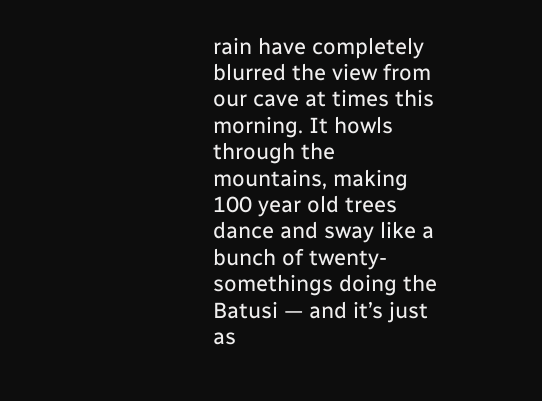rain have completely blurred the view from our cave at times this morning. It howls through the mountains, making 100 year old trees dance and sway like a bunch of twenty-somethings doing the Batusi — and it’s just as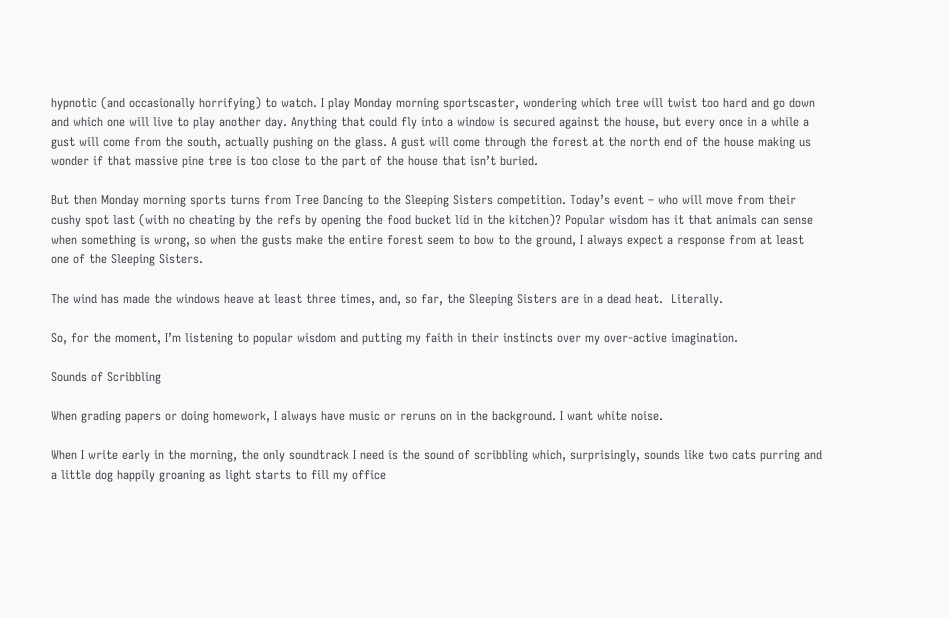hypnotic (and occasionally horrifying) to watch. I play Monday morning sportscaster, wondering which tree will twist too hard and go down and which one will live to play another day. Anything that could fly into a window is secured against the house, but every once in a while a gust will come from the south, actually pushing on the glass. A gust will come through the forest at the north end of the house making us wonder if that massive pine tree is too close to the part of the house that isn’t buried.

But then Monday morning sports turns from Tree Dancing to the Sleeping Sisters competition. Today’s event – who will move from their cushy spot last (with no cheating by the refs by opening the food bucket lid in the kitchen)? Popular wisdom has it that animals can sense when something is wrong, so when the gusts make the entire forest seem to bow to the ground, I always expect a response from at least one of the Sleeping Sisters.

The wind has made the windows heave at least three times, and, so far, the Sleeping Sisters are in a dead heat.  Literally.

So, for the moment, I’m listening to popular wisdom and putting my faith in their instincts over my over-active imagination.

Sounds of Scribbling

When grading papers or doing homework, I always have music or reruns on in the background. I want white noise.

When I write early in the morning, the only soundtrack I need is the sound of scribbling which, surprisingly, sounds like two cats purring and a little dog happily groaning as light starts to fill my office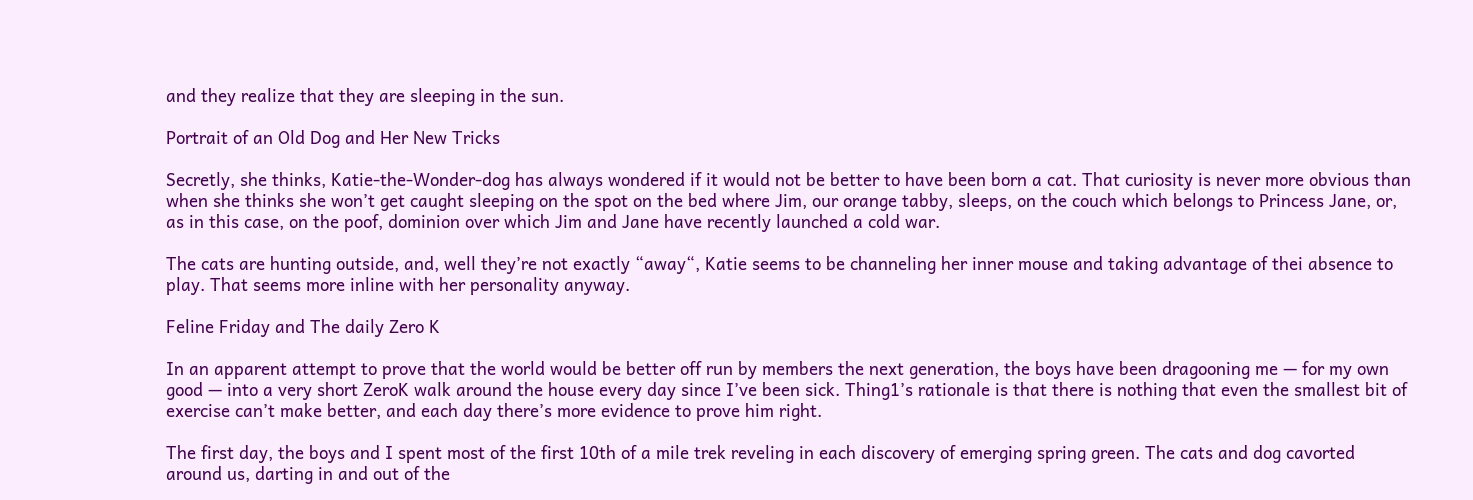and they realize that they are sleeping in the sun.

Portrait of an Old Dog and Her New Tricks

Secretly, she thinks, Katie-the-Wonder-dog has always wondered if it would not be better to have been born a cat. That curiosity is never more obvious than when she thinks she won’t get caught sleeping on the spot on the bed where Jim, our orange tabby, sleeps, on the couch which belongs to Princess Jane, or, as in this case, on the poof, dominion over which Jim and Jane have recently launched a cold war.

The cats are hunting outside, and, well they’re not exactly “away“, Katie seems to be channeling her inner mouse and taking advantage of thei absence to play. That seems more inline with her personality anyway.

Feline Friday and The daily Zero K

In an apparent attempt to prove that the world would be better off run by members the next generation, the boys have been dragooning me — for my own good — into a very short ZeroK walk around the house every day since I’ve been sick. Thing1’s rationale is that there is nothing that even the smallest bit of exercise can’t make better, and each day there’s more evidence to prove him right.

The first day, the boys and I spent most of the first 10th of a mile trek reveling in each discovery of emerging spring green. The cats and dog cavorted around us, darting in and out of the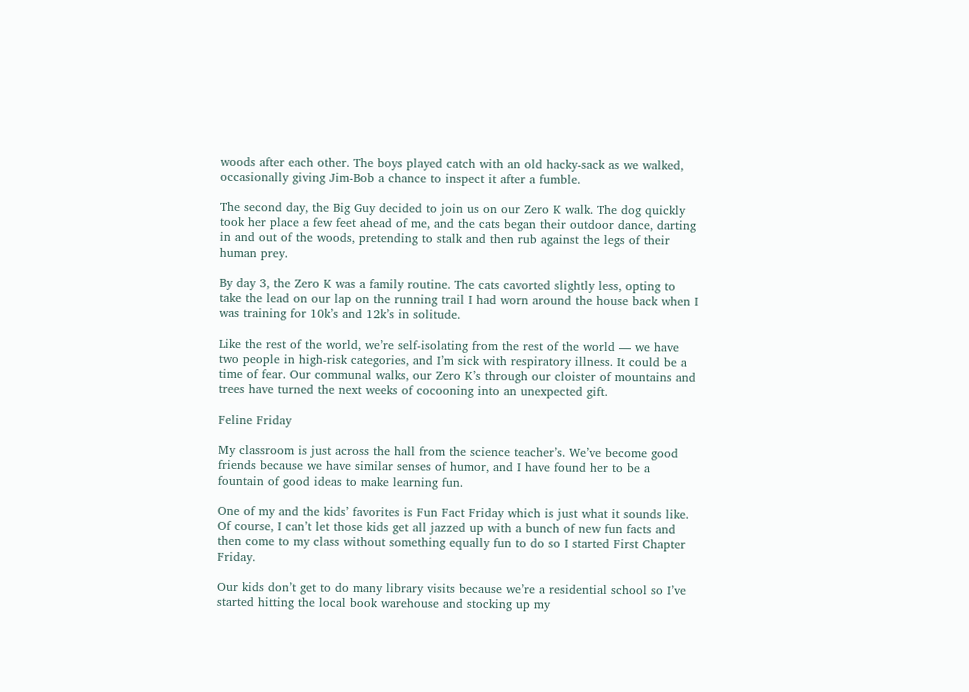woods after each other. The boys played catch with an old hacky-sack as we walked, occasionally giving Jim-Bob a chance to inspect it after a fumble.

The second day, the Big Guy decided to join us on our Zero K walk. The dog quickly took her place a few feet ahead of me, and the cats began their outdoor dance, darting in and out of the woods, pretending to stalk and then rub against the legs of their human prey.

By day 3, the Zero K was a family routine. The cats cavorted slightly less, opting to take the lead on our lap on the running trail I had worn around the house back when I was training for 10k’s and 12k’s in solitude.

Like the rest of the world, we’re self-isolating from the rest of the world — we have two people in high-risk categories, and I’m sick with respiratory illness. It could be a time of fear. Our communal walks, our Zero K’s through our cloister of mountains and trees have turned the next weeks of cocooning into an unexpected gift.

Feline Friday

My classroom is just across the hall from the science teacher’s. We’ve become good friends because we have similar senses of humor, and I have found her to be a fountain of good ideas to make learning fun.

One of my and the kids’ favorites is Fun Fact Friday which is just what it sounds like. Of course, I can’t let those kids get all jazzed up with a bunch of new fun facts and then come to my class without something equally fun to do so I started First Chapter Friday.

Our kids don’t get to do many library visits because we’re a residential school so I’ve started hitting the local book warehouse and stocking up my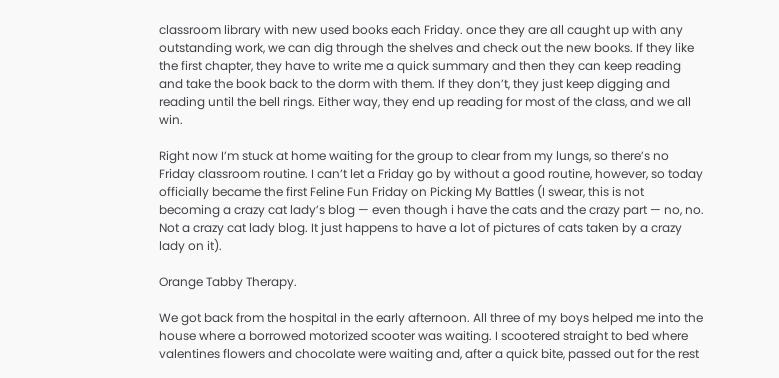classroom library with new used books each Friday. once they are all caught up with any outstanding work, we can dig through the shelves and check out the new books. If they like the first chapter, they have to write me a quick summary and then they can keep reading and take the book back to the dorm with them. If they don’t, they just keep digging and reading until the bell rings. Either way, they end up reading for most of the class, and we all win.

Right now I’m stuck at home waiting for the group to clear from my lungs, so there’s no Friday classroom routine. I can’t let a Friday go by without a good routine, however, so today officially became the first Feline Fun Friday on Picking My Battles (I swear, this is not becoming a crazy cat lady’s blog — even though i have the cats and the crazy part — no, no. Not a crazy cat lady blog. It just happens to have a lot of pictures of cats taken by a crazy lady on it).

Orange Tabby Therapy.

We got back from the hospital in the early afternoon. All three of my boys helped me into the house where a borrowed motorized scooter was waiting. I scootered straight to bed where valentines flowers and chocolate were waiting and, after a quick bite, passed out for the rest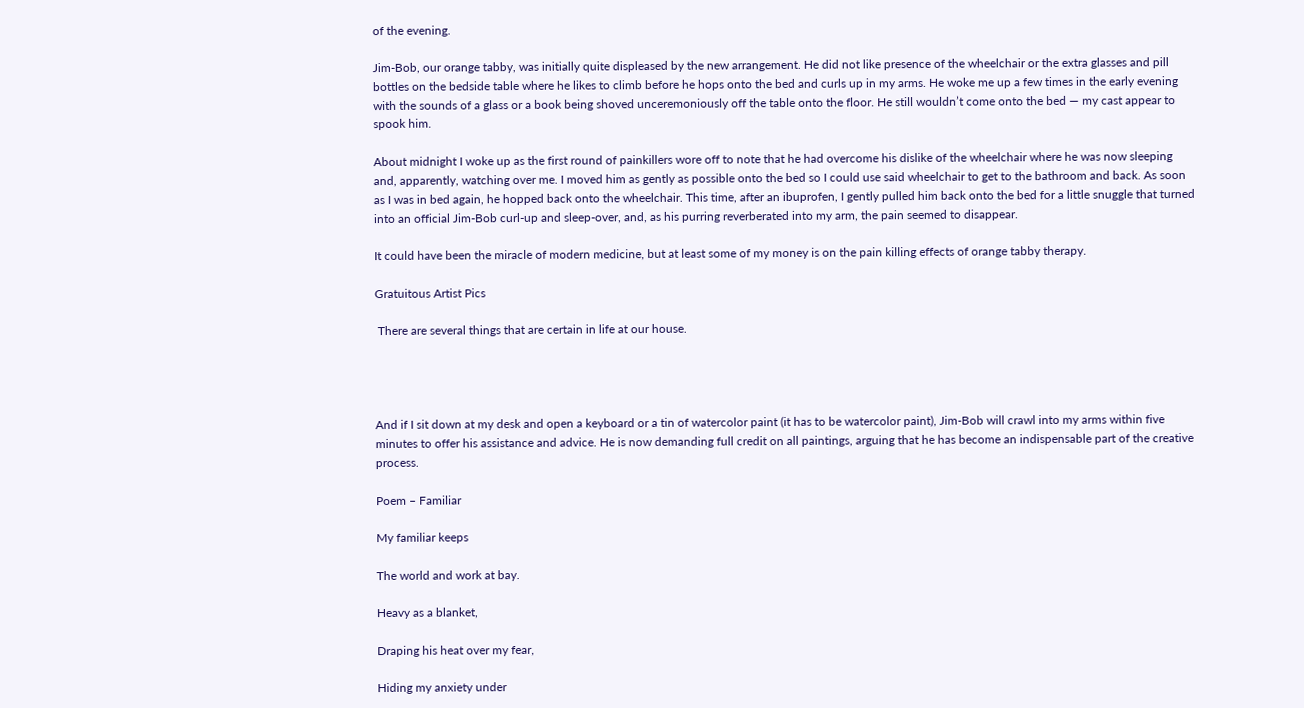of the evening.

Jim-Bob, our orange tabby, was initially quite displeased by the new arrangement. He did not like presence of the wheelchair or the extra glasses and pill bottles on the bedside table where he likes to climb before he hops onto the bed and curls up in my arms. He woke me up a few times in the early evening with the sounds of a glass or a book being shoved unceremoniously off the table onto the floor. He still wouldn’t come onto the bed — my cast appear to spook him.

About midnight I woke up as the first round of painkillers wore off to note that he had overcome his dislike of the wheelchair where he was now sleeping and, apparently, watching over me. I moved him as gently as possible onto the bed so I could use said wheelchair to get to the bathroom and back. As soon as I was in bed again, he hopped back onto the wheelchair. This time, after an ibuprofen, I gently pulled him back onto the bed for a little snuggle that turned into an official Jim-Bob curl-up and sleep-over, and, as his purring reverberated into my arm, the pain seemed to disappear.

It could have been the miracle of modern medicine, but at least some of my money is on the pain killing effects of orange tabby therapy.

Gratuitous Artist Pics

 There are several things that are certain in life at our house.




And if I sit down at my desk and open a keyboard or a tin of watercolor paint (it has to be watercolor paint), Jim-Bob will crawl into my arms within five minutes to offer his assistance and advice. He is now demanding full credit on all paintings, arguing that he has become an indispensable part of the creative process.

Poem – Familiar

My familiar keeps

The world and work at bay.

Heavy as a blanket,

Draping his heat over my fear,

Hiding my anxiety under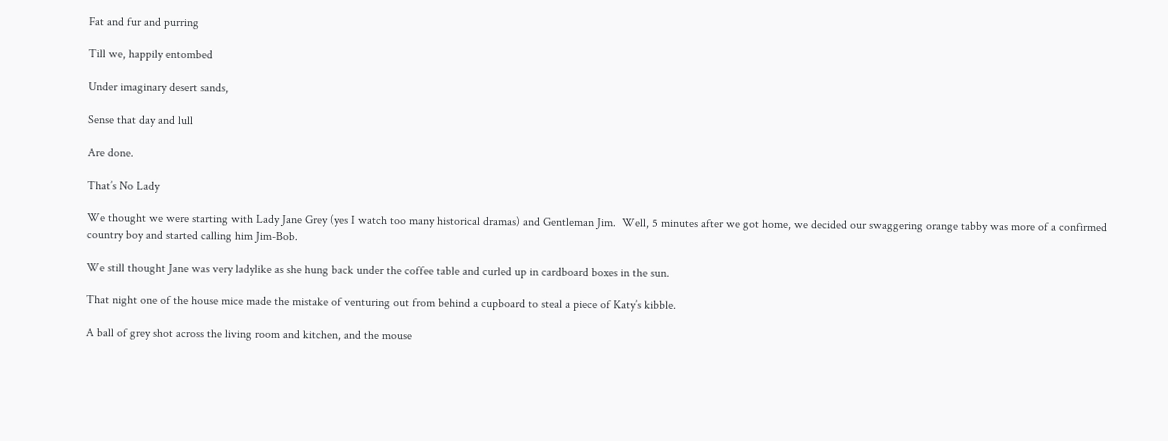Fat and fur and purring

Till we, happily entombed

Under imaginary desert sands,

Sense that day and lull

Are done.

That’s No Lady

We thought we were starting with Lady Jane Grey (yes I watch too many historical dramas) and Gentleman Jim.  Well, 5 minutes after we got home, we decided our swaggering orange tabby was more of a confirmed country boy and started calling him Jim-Bob.

We still thought Jane was very ladylike as she hung back under the coffee table and curled up in cardboard boxes in the sun.

That night one of the house mice made the mistake of venturing out from behind a cupboard to steal a piece of Katy’s kibble.

A ball of grey shot across the living room and kitchen, and the mouse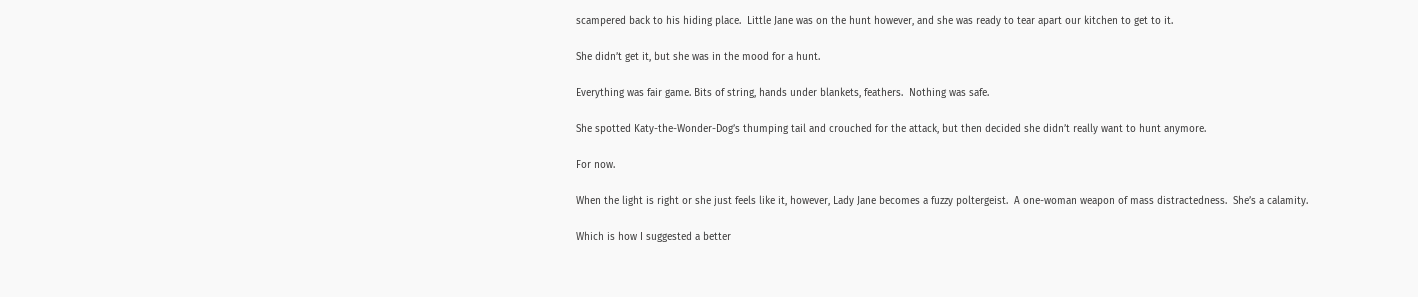scampered back to his hiding place.  Little Jane was on the hunt however, and she was ready to tear apart our kitchen to get to it.

She didn’t get it, but she was in the mood for a hunt.

Everything was fair game. Bits of string, hands under blankets, feathers.  Nothing was safe.

She spotted Katy-the-Wonder-Dog’s thumping tail and crouched for the attack, but then decided she didn’t really want to hunt anymore.

For now.

When the light is right or she just feels like it, however, Lady Jane becomes a fuzzy poltergeist.  A one-woman weapon of mass distractedness.  She’s a calamity.

Which is how I suggested a better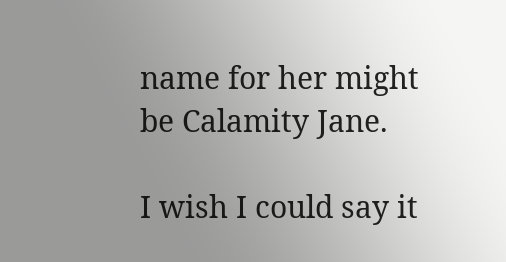name for her might be Calamity Jane.

I wish I could say it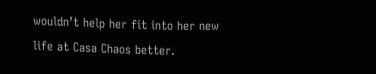wouldn’t help her fit into her new life at Casa Chaos better.